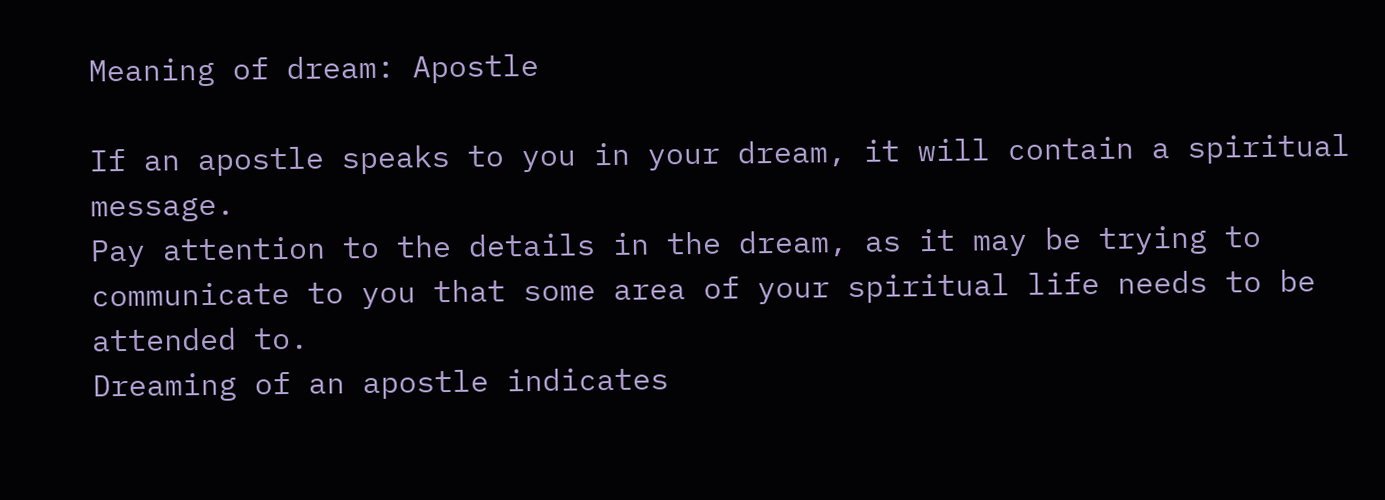Meaning of dream: Apostle

If an apostle speaks to you in your dream, it will contain a spiritual message.
Pay attention to the details in the dream, as it may be trying to communicate to you that some area of your spiritual life needs to be attended to.
Dreaming of an apostle indicates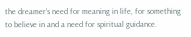the dreamer’s need for meaning in life, for something to believe in and a need for spiritual guidance.